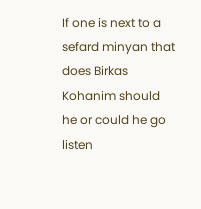If one is next to a sefard minyan that does Birkas Kohanim should he or could he go listen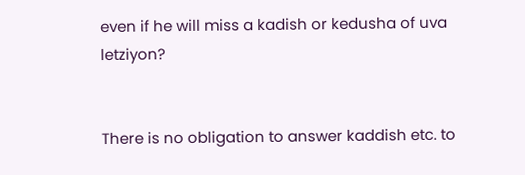even if he will miss a kadish or kedusha of uva letziyon?


There is no obligation to answer kaddish etc. to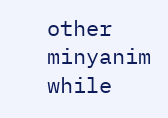other minyanim while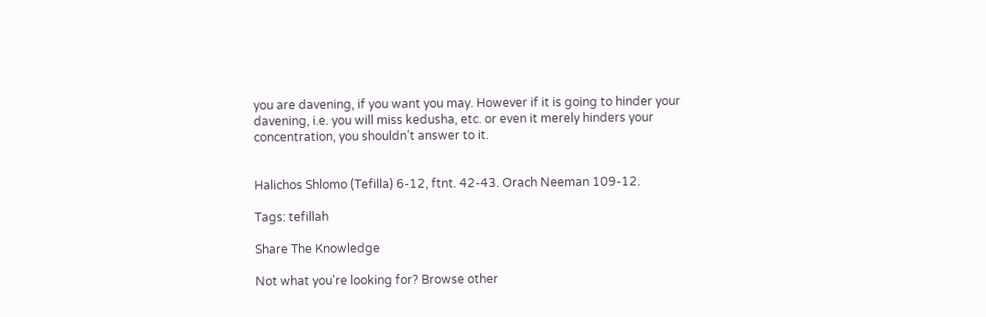you are davening, if you want you may. However if it is going to hinder your davening, i.e. you will miss kedusha, etc. or even it merely hinders your concentration, you shouldn’t answer to it.


Halichos Shlomo (Tefilla) 6-12, ftnt. 42-43. Orach Neeman 109-12.

Tags: tefillah

Share The Knowledge

Not what you're looking for? Browse other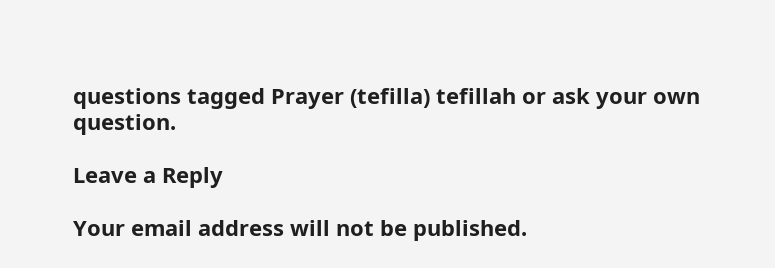questions tagged Prayer (tefilla) tefillah or ask your own question.

Leave a Reply

Your email address will not be published.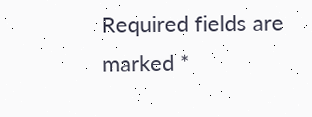Required fields are marked *